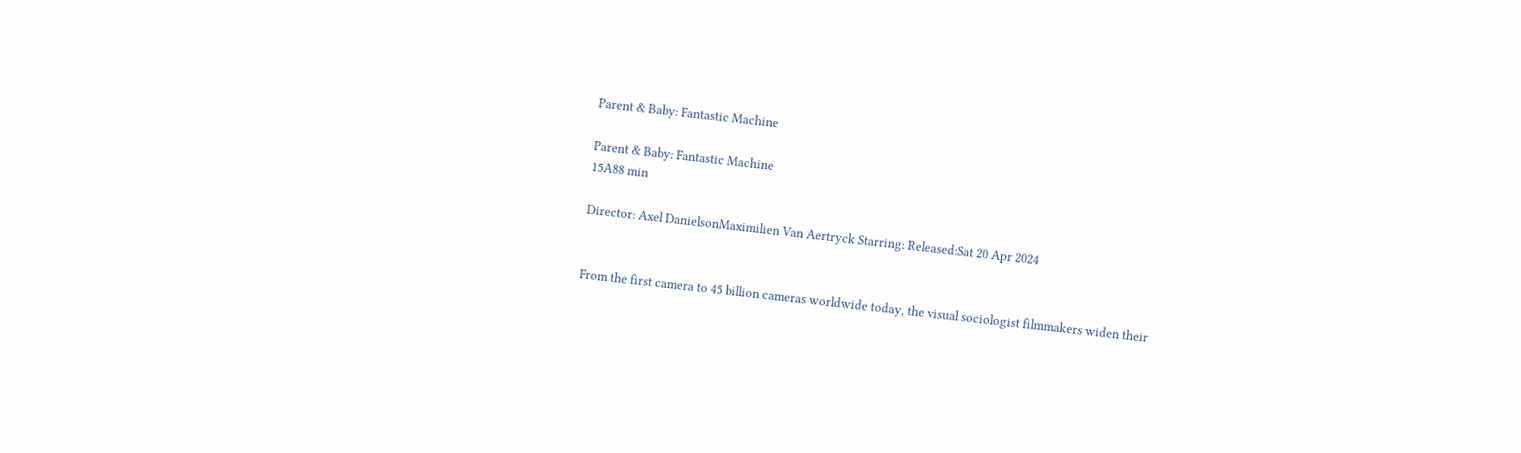Parent & Baby: Fantastic Machine

Parent & Baby: Fantastic Machine
15A88 min

Director: Axel DanielsonMaximilien Van Aertryck Starring: Released:Sat 20 Apr 2024


From the first camera to 45 billion cameras worldwide today, the visual sociologist filmmakers widen their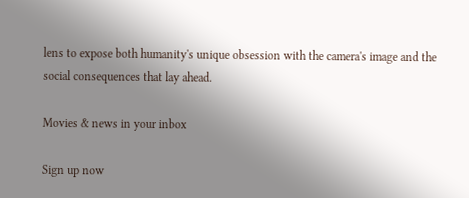lens to expose both humanity's unique obsession with the camera's image and the social consequences that lay ahead.

Movies & news in your inbox

Sign up now